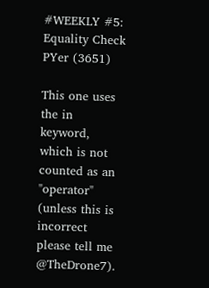#WEEKLY #5: Equality Check
PYer (3651)

This one uses the in keyword, which is not counted as an "operator" (unless this is incorrect please tell me @TheDrone7).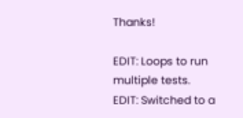Thanks!

EDIT: Loops to run multiple tests.
EDIT: Switched to a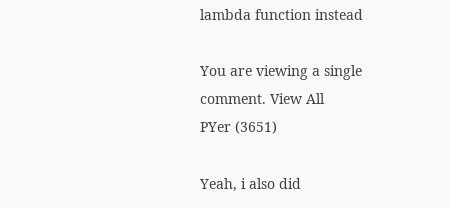lambda function instead

You are viewing a single comment. View All
PYer (3651)

Yeah, i also did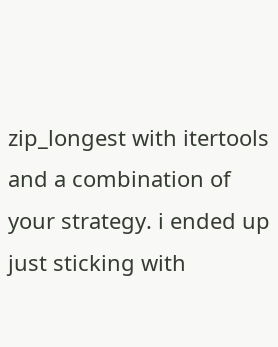zip_longest with itertools and a combination of your strategy. i ended up just sticking with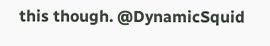this though. @DynamicSquid